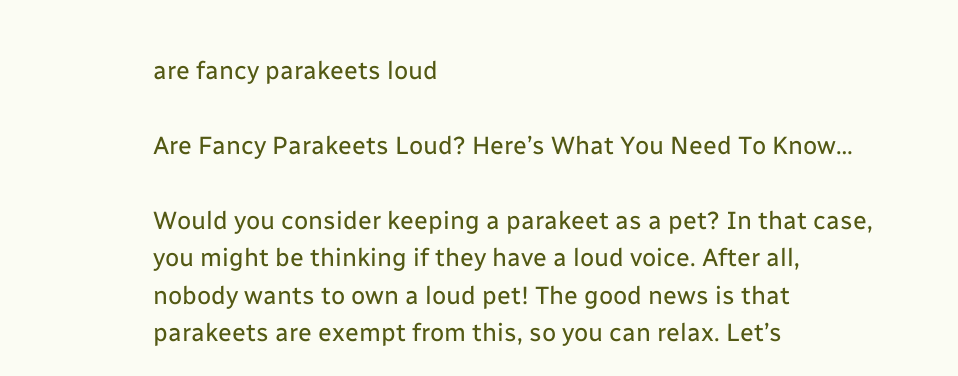are fancy parakeets loud

Are Fancy Parakeets Loud? Here’s What You Need To Know…

Would you consider keeping a parakeet as a pet? In that case, you might be thinking if they have a loud voice. After all, nobody wants to own a loud pet! The good news is that parakeets are exempt from this, so you can relax. Let’s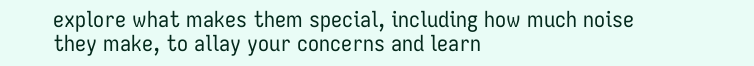explore what makes them special, including how much noise they make, to allay your concerns and learn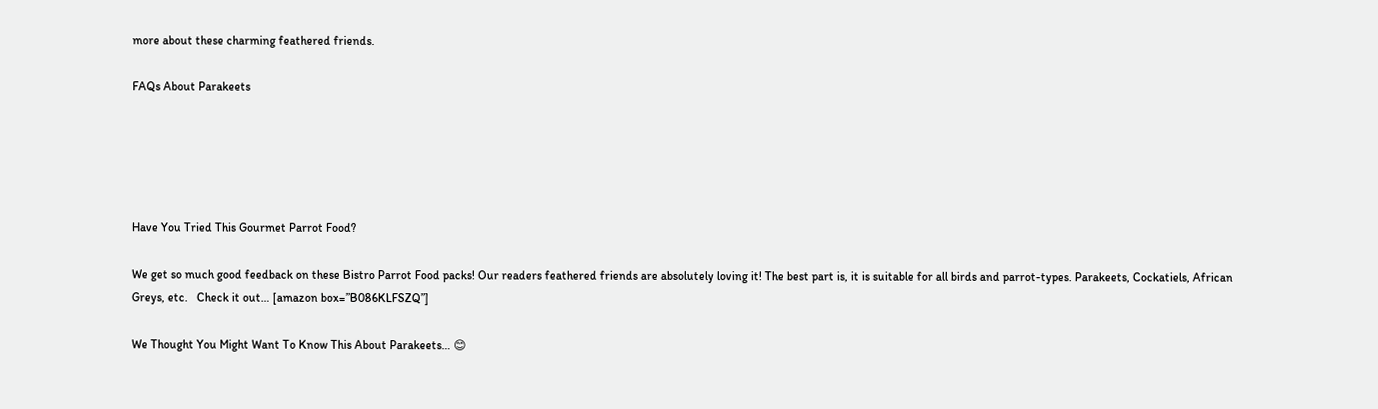more about these charming feathered friends.

FAQs About Parakeets





Have You Tried This Gourmet Parrot Food?

We get so much good feedback on these Bistro Parrot Food packs! Our readers feathered friends are absolutely loving it! The best part is, it is suitable for all birds and parrot-types. Parakeets, Cockatiels, African Greys, etc.   Check it out… [amazon box=”B086KLFSZQ”]

We Thought You Might Want To Know This About Parakeets… 😊